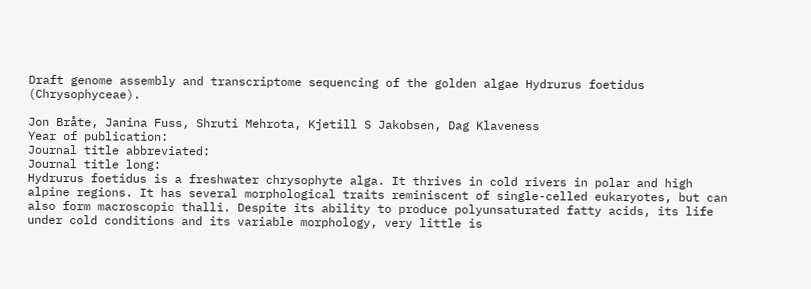Draft genome assembly and transcriptome sequencing of the golden algae Hydrurus foetidus (Chrysophyceae).

Jon Bråte, Janina Fuss, Shruti Mehrota, Kjetill S Jakobsen, Dag Klaveness
Year of publication:
Journal title abbreviated:
Journal title long:
Hydrurus foetidus is a freshwater chrysophyte alga. It thrives in cold rivers in polar and high alpine regions. It has several morphological traits reminiscent of single-celled eukaryotes, but can also form macroscopic thalli. Despite its ability to produce polyunsaturated fatty acids, its life under cold conditions and its variable morphology, very little is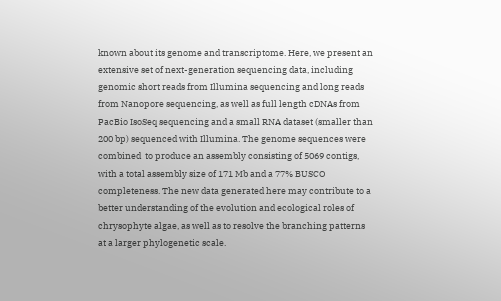known about its genome and transcriptome. Here, we present an extensive set of next-generation sequencing data, including genomic short reads from Illumina sequencing and long reads from Nanopore sequencing, as well as full length cDNAs from PacBio IsoSeq sequencing and a small RNA dataset (smaller than 200 bp) sequenced with Illumina. The genome sequences were combined  to produce an assembly consisting of 5069 contigs, with a total assembly size of 171 Mb and a 77% BUSCO completeness. The new data generated here may contribute to a better understanding of the evolution and ecological roles of chrysophyte algae, as well as to resolve the branching patterns at a larger phylogenetic scale.